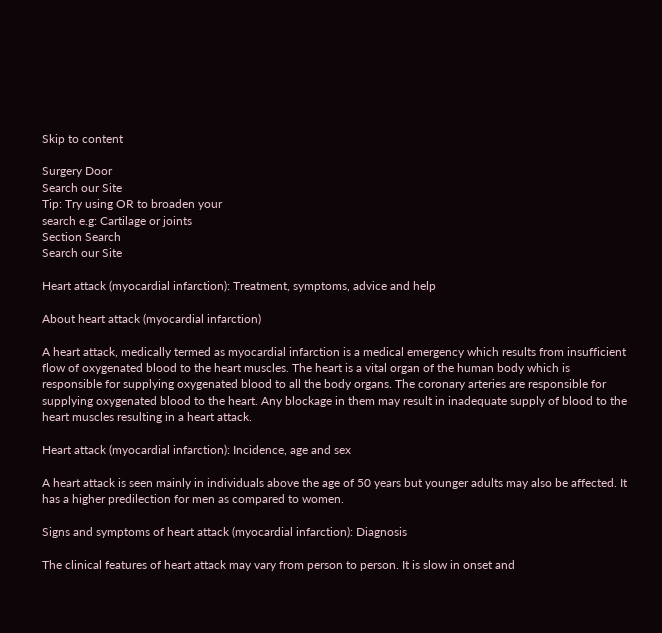Skip to content

Surgery Door
Search our Site
Tip: Try using OR to broaden your
search e.g: Cartilage or joints
Section Search
Search our Site

Heart attack (myocardial infarction): Treatment, symptoms, advice and help

About heart attack (myocardial infarction)

A heart attack, medically termed as myocardial infarction is a medical emergency which results from insufficient flow of oxygenated blood to the heart muscles. The heart is a vital organ of the human body which is responsible for supplying oxygenated blood to all the body organs. The coronary arteries are responsible for supplying oxygenated blood to the heart. Any blockage in them may result in inadequate supply of blood to the heart muscles resulting in a heart attack.

Heart attack (myocardial infarction): Incidence, age and sex

A heart attack is seen mainly in individuals above the age of 50 years but younger adults may also be affected. It has a higher predilection for men as compared to women.

Signs and symptoms of heart attack (myocardial infarction): Diagnosis

The clinical features of heart attack may vary from person to person. It is slow in onset and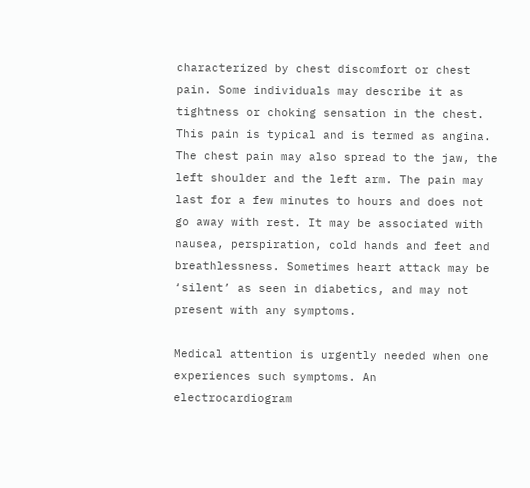characterized by chest discomfort or chest pain. Some individuals may describe it as tightness or choking sensation in the chest. This pain is typical and is termed as angina. The chest pain may also spread to the jaw, the left shoulder and the left arm. The pain may last for a few minutes to hours and does not go away with rest. It may be associated with nausea, perspiration, cold hands and feet and breathlessness. Sometimes heart attack may be ‘silent’ as seen in diabetics, and may not present with any symptoms.

Medical attention is urgently needed when one experiences such symptoms. An electrocardiogram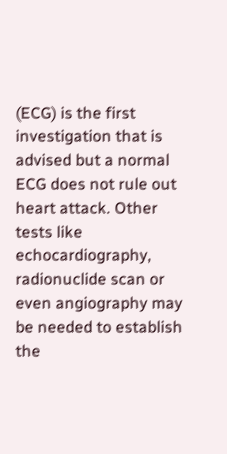(ECG) is the first investigation that is advised but a normal ECG does not rule out heart attack. Other tests like echocardiography, radionuclide scan or even angiography may be needed to establish the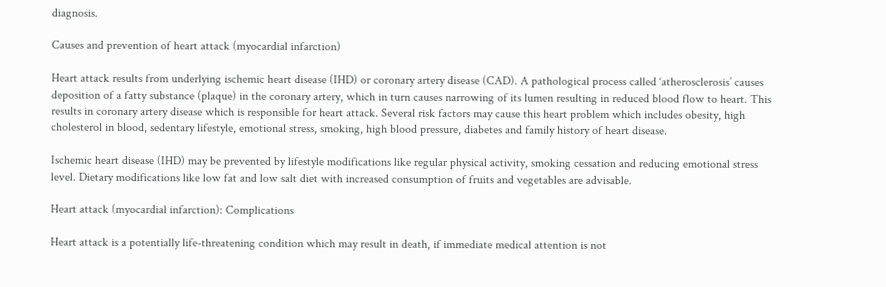diagnosis.

Causes and prevention of heart attack (myocardial infarction)

Heart attack results from underlying ischemic heart disease (IHD) or coronary artery disease (CAD). A pathological process called ‘atherosclerosis’ causes deposition of a fatty substance (plaque) in the coronary artery, which in turn causes narrowing of its lumen resulting in reduced blood flow to heart. This results in coronary artery disease which is responsible for heart attack. Several risk factors may cause this heart problem which includes obesity, high cholesterol in blood, sedentary lifestyle, emotional stress, smoking, high blood pressure, diabetes and family history of heart disease.

Ischemic heart disease (IHD) may be prevented by lifestyle modifications like regular physical activity, smoking cessation and reducing emotional stress level. Dietary modifications like low fat and low salt diet with increased consumption of fruits and vegetables are advisable.

Heart attack (myocardial infarction): Complications

Heart attack is a potentially life-threatening condition which may result in death, if immediate medical attention is not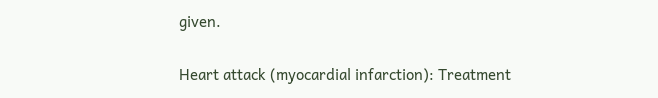given.

Heart attack (myocardial infarction): Treatment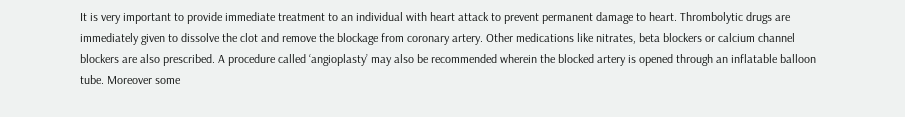It is very important to provide immediate treatment to an individual with heart attack to prevent permanent damage to heart. Thrombolytic drugs are immediately given to dissolve the clot and remove the blockage from coronary artery. Other medications like nitrates, beta blockers or calcium channel blockers are also prescribed. A procedure called ‘angioplasty’ may also be recommended wherein the blocked artery is opened through an inflatable balloon tube. Moreover some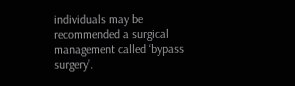individuals may be recommended a surgical management called ‘bypass surgery’.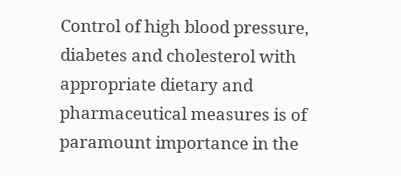Control of high blood pressure, diabetes and cholesterol with appropriate dietary and pharmaceutical measures is of paramount importance in the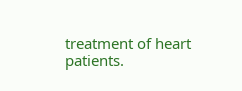treatment of heart patients.